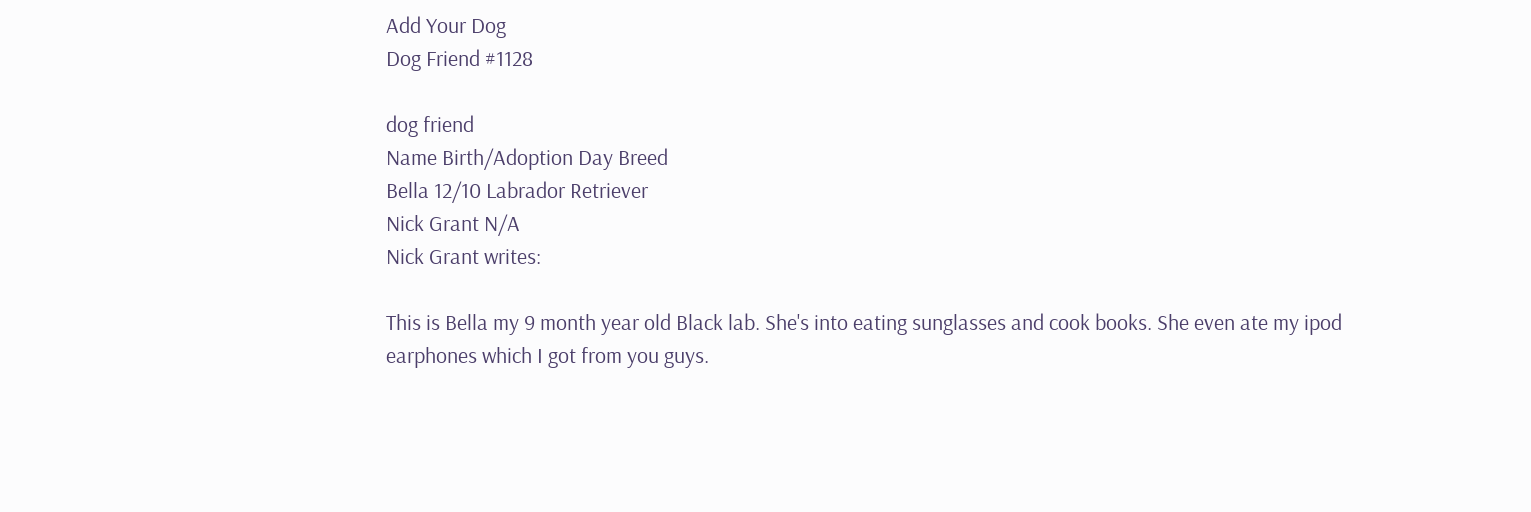Add Your Dog
Dog Friend #1128

dog friend
Name Birth/Adoption Day Breed
Bella 12/10 Labrador Retriever
Nick Grant N/A
Nick Grant writes:

This is Bella my 9 month year old Black lab. She's into eating sunglasses and cook books. She even ate my ipod earphones which I got from you guys.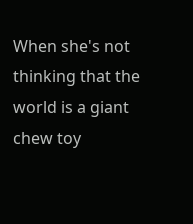When she's not thinking that the world is a giant chew toy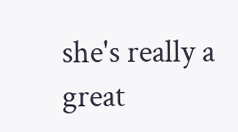she's really a great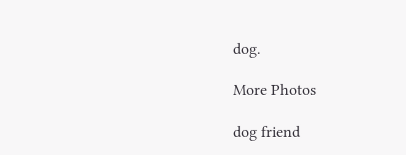dog.

More Photos

dog friend